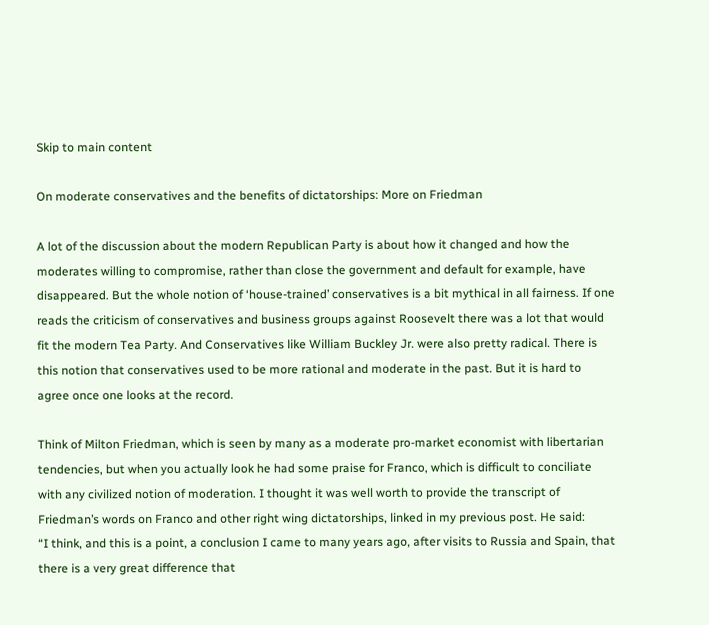Skip to main content

On moderate conservatives and the benefits of dictatorships: More on Friedman

A lot of the discussion about the modern Republican Party is about how it changed and how the moderates willing to compromise, rather than close the government and default for example, have disappeared. But the whole notion of ‘house-trained’ conservatives is a bit mythical in all fairness. If one reads the criticism of conservatives and business groups against Roosevelt there was a lot that would fit the modern Tea Party. And Conservatives like William Buckley Jr. were also pretty radical. There is this notion that conservatives used to be more rational and moderate in the past. But it is hard to agree once one looks at the record.

Think of Milton Friedman, which is seen by many as a moderate pro-market economist with libertarian tendencies, but when you actually look he had some praise for Franco, which is difficult to conciliate with any civilized notion of moderation. I thought it was well worth to provide the transcript of Friedman’s words on Franco and other right wing dictatorships, linked in my previous post. He said:
“I think, and this is a point, a conclusion I came to many years ago, after visits to Russia and Spain, that there is a very great difference that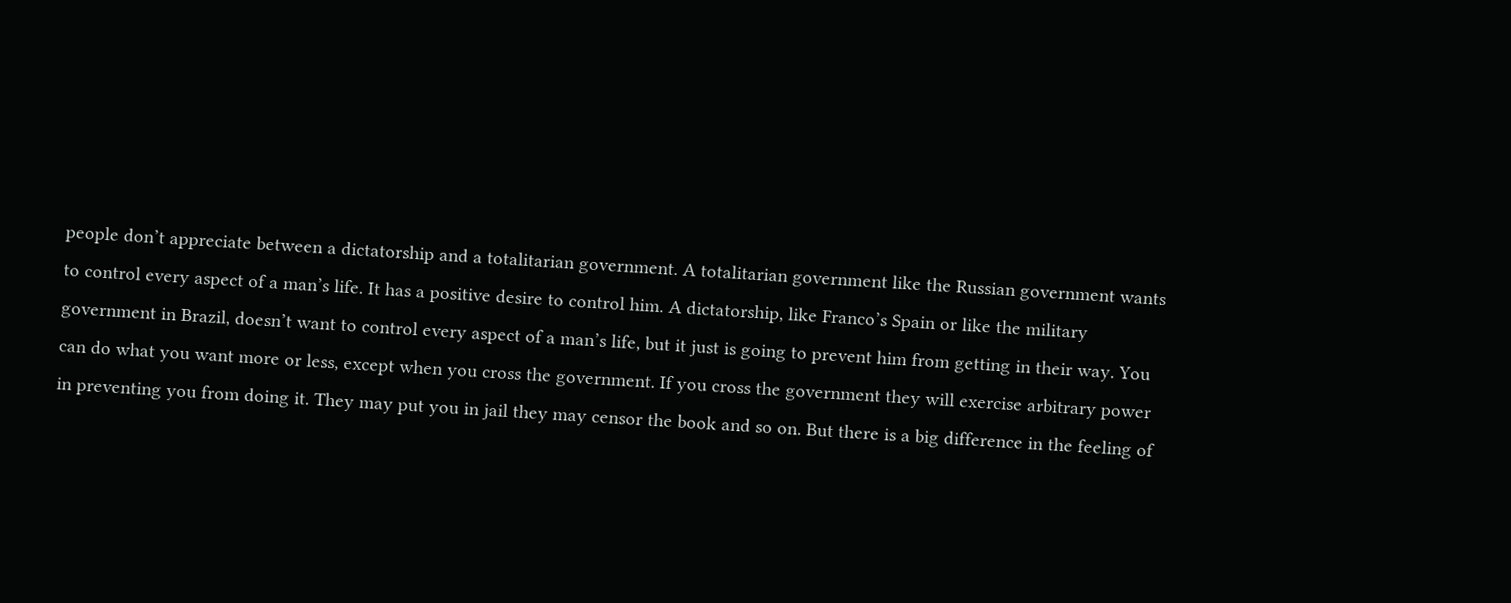people don’t appreciate between a dictatorship and a totalitarian government. A totalitarian government like the Russian government wants to control every aspect of a man’s life. It has a positive desire to control him. A dictatorship, like Franco’s Spain or like the military government in Brazil, doesn’t want to control every aspect of a man’s life, but it just is going to prevent him from getting in their way. You can do what you want more or less, except when you cross the government. If you cross the government they will exercise arbitrary power in preventing you from doing it. They may put you in jail they may censor the book and so on. But there is a big difference in the feeling of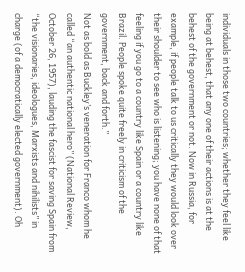individuals in those two countries; whether they feel like being at behest, that any one of their actions is at the behest of the government or not. Now in Russia, for example, if people talk to us critically they would look over their shoulder to see who is listening; you have none of that feeling if you go to a country like Spain or a country like Brazil. People spoke quite freely in criticism of the government, back and forth.”
Not as bold as Buckley’s veneration for Franco whom he called “an authentic national hero” (National Review, October 26, 1957), lauding the fascist for saving Spain from “the visionaries, ideologues, Marxists and nihilists” in charge (of a democratically elected government). Oh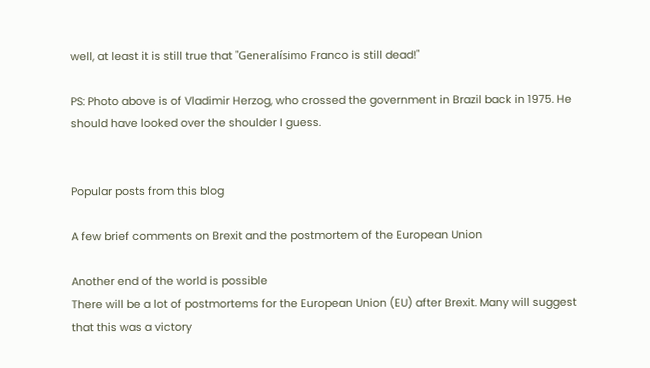well, at least it is still true that "Generalísimo Franco is still dead!"

PS: Photo above is of Vladimir Herzog, who crossed the government in Brazil back in 1975. He should have looked over the shoulder I guess.


Popular posts from this blog

A few brief comments on Brexit and the postmortem of the European Union

Another end of the world is possible
There will be a lot of postmortems for the European Union (EU) after Brexit. Many will suggest that this was a victory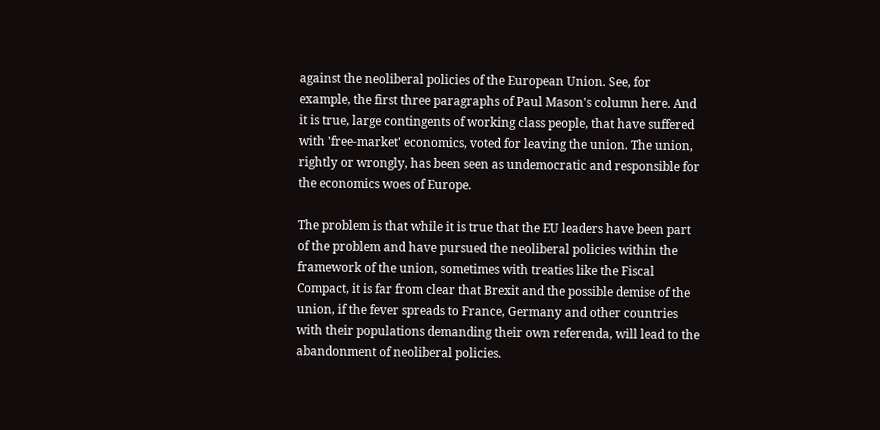against the neoliberal policies of the European Union. See, for example, the first three paragraphs of Paul Mason's column here. And it is true, large contingents of working class people, that have suffered with 'free-market' economics, voted for leaving the union. The union, rightly or wrongly, has been seen as undemocratic and responsible for the economics woes of Europe.

The problem is that while it is true that the EU leaders have been part of the problem and have pursued the neoliberal policies within the framework of the union, sometimes with treaties like the Fiscal Compact, it is far from clear that Brexit and the possible demise of the union, if the fever spreads to France, Germany and other countries with their populations demanding their own referenda, will lead to the abandonment of neoliberal policies.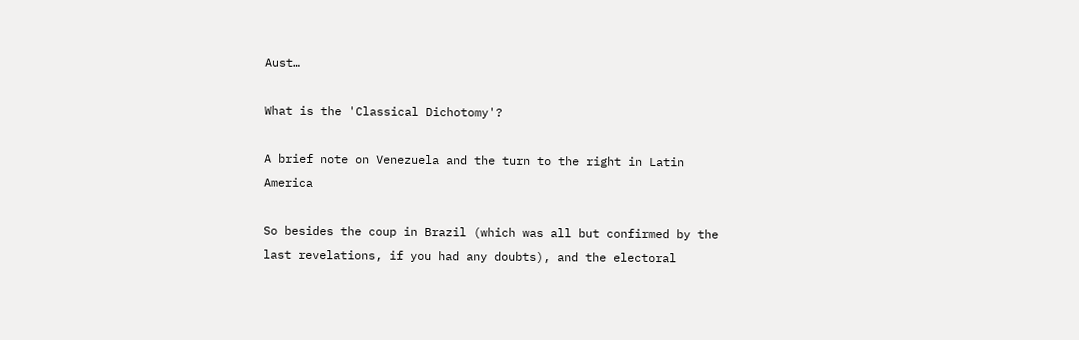Aust…

What is the 'Classical Dichotomy'?

A brief note on Venezuela and the turn to the right in Latin America

So besides the coup in Brazil (which was all but confirmed by the last revelations, if you had any doubts), and the electoral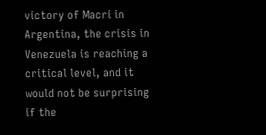victory of Macri in Argentina, the crisis in Venezuela is reaching a critical level, and it would not be surprising if the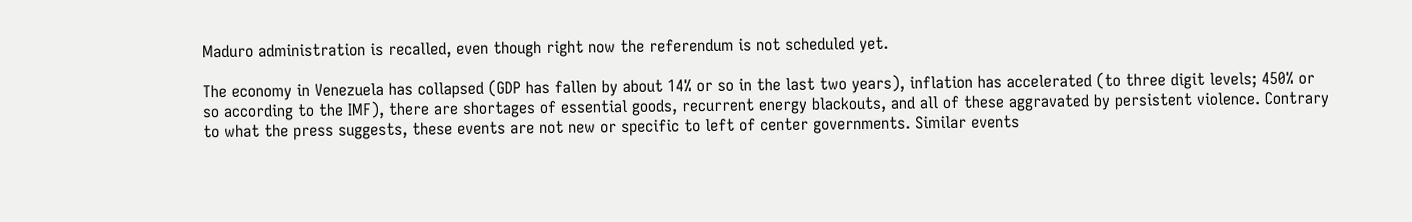Maduro administration is recalled, even though right now the referendum is not scheduled yet.

The economy in Venezuela has collapsed (GDP has fallen by about 14% or so in the last two years), inflation has accelerated (to three digit levels; 450% or so according to the IMF), there are shortages of essential goods, recurrent energy blackouts, and all of these aggravated by persistent violence. Contrary to what the press suggests, these events are not new or specific to left of center governments. Similar events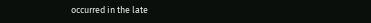occurred in the late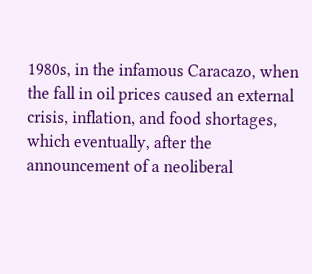1980s, in the infamous Caracazo, when the fall in oil prices caused an external crisis, inflation, and food shortages, which eventually, after the announcement of a neoliberal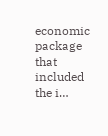economic package that included the i…